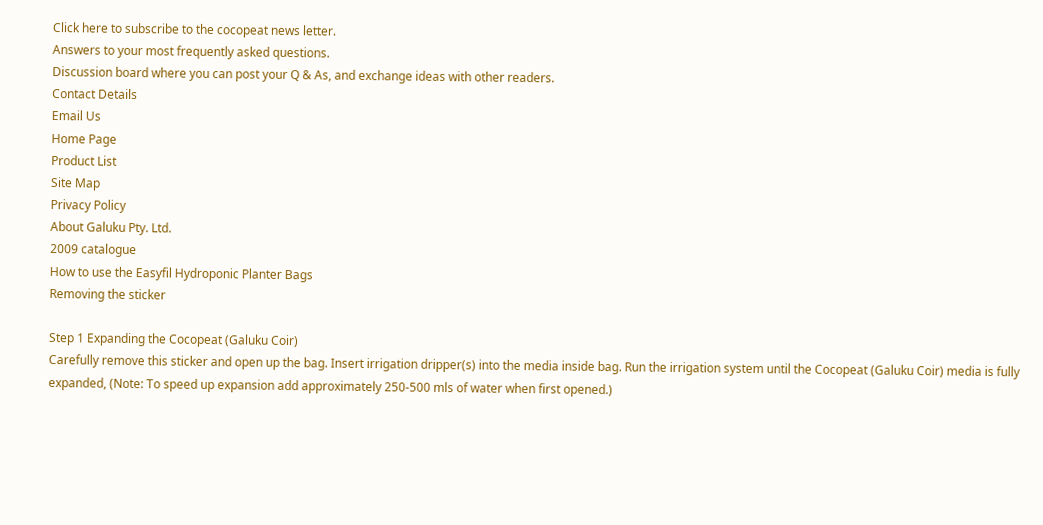Click here to subscribe to the cocopeat news letter.
Answers to your most frequently asked questions.
Discussion board where you can post your Q & As, and exchange ideas with other readers.
Contact Details
Email Us
Home Page
Product List
Site Map
Privacy Policy
About Galuku Pty. Ltd.
2009 catalogue
How to use the Easyfil Hydroponic Planter Bags
Removing the sticker

Step 1 Expanding the Cocopeat (Galuku Coir)
Carefully remove this sticker and open up the bag. Insert irrigation dripper(s) into the media inside bag. Run the irrigation system until the Cocopeat (Galuku Coir) media is fully expanded, (Note: To speed up expansion add approximately 250-500 mls of water when first opened.)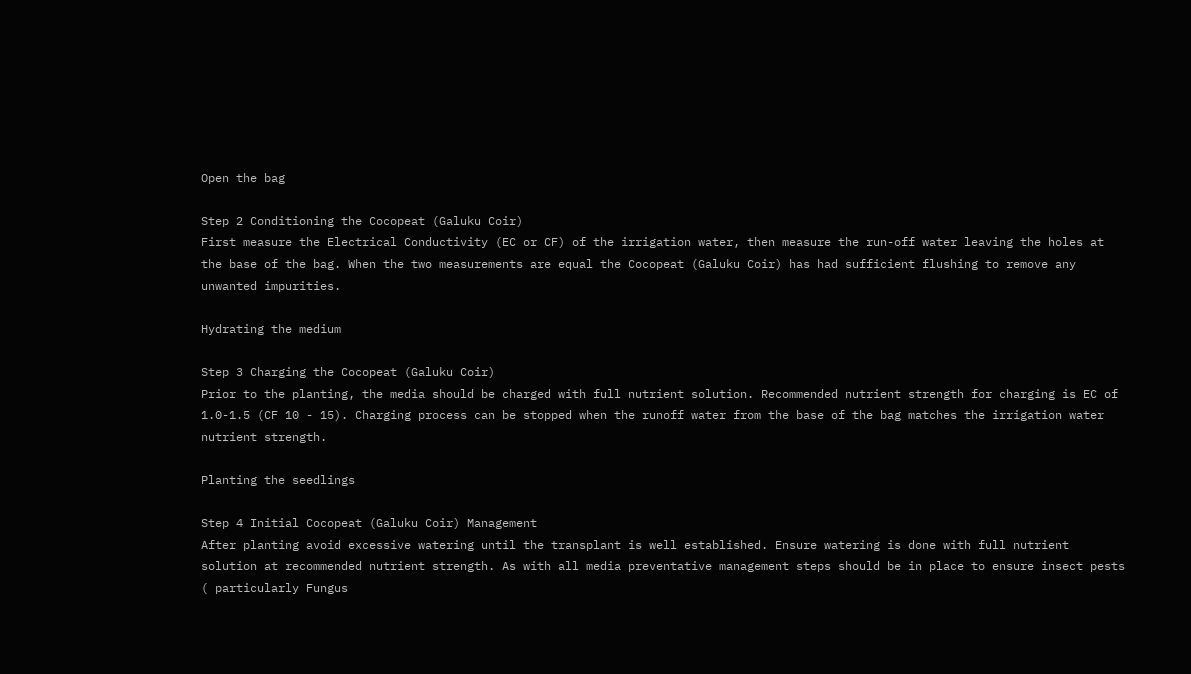Open the bag

Step 2 Conditioning the Cocopeat (Galuku Coir)
First measure the Electrical Conductivity (EC or CF) of the irrigation water, then measure the run-off water leaving the holes at the base of the bag. When the two measurements are equal the Cocopeat (Galuku Coir) has had sufficient flushing to remove any unwanted impurities.

Hydrating the medium

Step 3 Charging the Cocopeat (Galuku Coir)
Prior to the planting, the media should be charged with full nutrient solution. Recommended nutrient strength for charging is EC of 1.0-1.5 (CF 10 - 15). Charging process can be stopped when the runoff water from the base of the bag matches the irrigation water nutrient strength.

Planting the seedlings

Step 4 Initial Cocopeat (Galuku Coir) Management
After planting avoid excessive watering until the transplant is well established. Ensure watering is done with full nutrient solution at recommended nutrient strength. As with all media preventative management steps should be in place to ensure insect pests ( particularly Fungus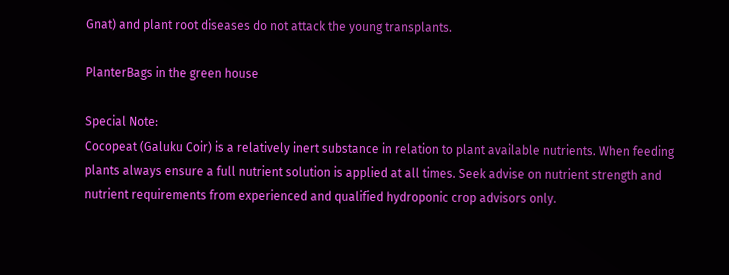Gnat) and plant root diseases do not attack the young transplants.

PlanterBags in the green house

Special Note:
Cocopeat (Galuku Coir) is a relatively inert substance in relation to plant available nutrients. When feeding plants always ensure a full nutrient solution is applied at all times. Seek advise on nutrient strength and nutrient requirements from experienced and qualified hydroponic crop advisors only.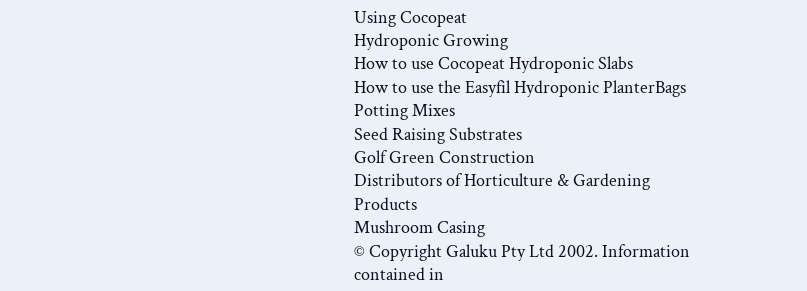Using Cocopeat
Hydroponic Growing
How to use Cocopeat Hydroponic Slabs
How to use the Easyfil Hydroponic PlanterBags
Potting Mixes
Seed Raising Substrates
Golf Green Construction
Distributors of Horticulture & Gardening Products
Mushroom Casing
© Copyright Galuku Pty Ltd 2002. Information contained in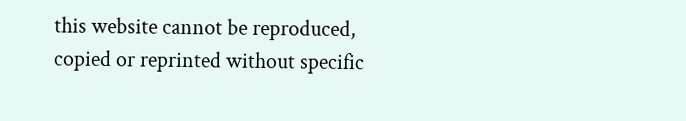this website cannot be reproduced, copied or reprinted without specific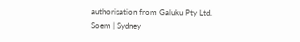authorisation from Galuku Pty Ltd.
Soem | Sydney